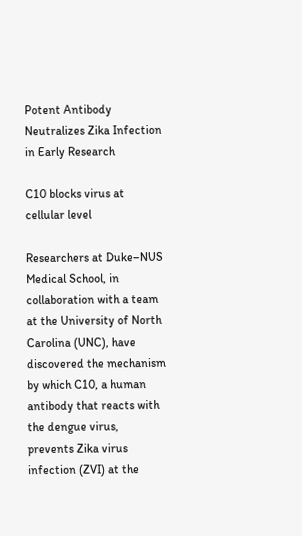Potent Antibody Neutralizes Zika Infection in Early Research

C10 blocks virus at cellular level

Researchers at Duke–NUS Medical School, in collaboration with a team at the University of North Carolina (UNC), have discovered the mechanism by which C10, a human antibody that reacts with the dengue virus, prevents Zika virus infection (ZVI) at the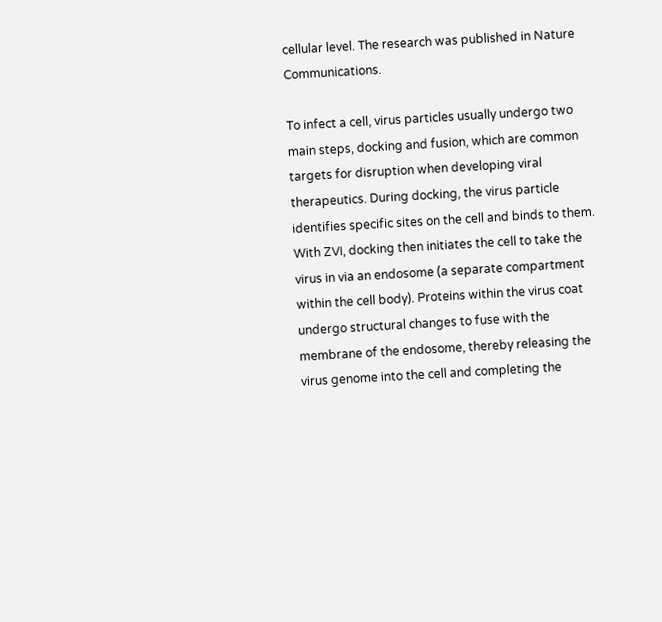cellular level. The research was published in Nature Communications.

To infect a cell, virus particles usually undergo two main steps, docking and fusion, which are common targets for disruption when developing viral therapeutics. During docking, the virus particle identifies specific sites on the cell and binds to them. With ZVI, docking then initiates the cell to take the virus in via an endosome (a separate compartment within the cell body). Proteins within the virus coat undergo structural changes to fuse with the membrane of the endosome, thereby releasing the virus genome into the cell and completing the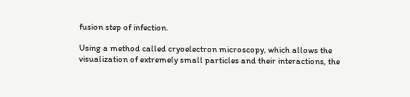fusion step of infection.

Using a method called cryoelectron microscopy, which allows the visualization of extremely small particles and their interactions, the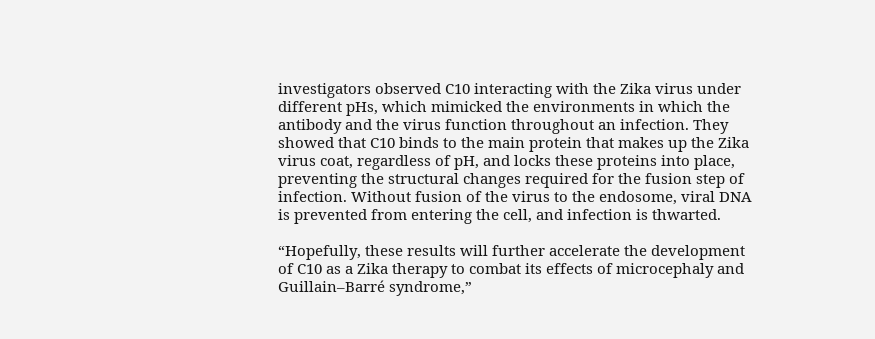investigators observed C10 interacting with the Zika virus under different pHs, which mimicked the environments in which the antibody and the virus function throughout an infection. They showed that C10 binds to the main protein that makes up the Zika virus coat, regardless of pH, and locks these proteins into place, preventing the structural changes required for the fusion step of infection. Without fusion of the virus to the endosome, viral DNA is prevented from entering the cell, and infection is thwarted.

“Hopefully, these results will further accelerate the development of C10 as a Zika therapy to combat its effects of microcephaly and Guillain–Barré syndrome,”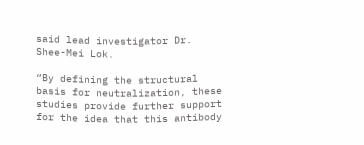said lead investigator Dr. Shee-Mei Lok.

“By defining the structural basis for neutralization, these studies provide further support for the idea that this antibody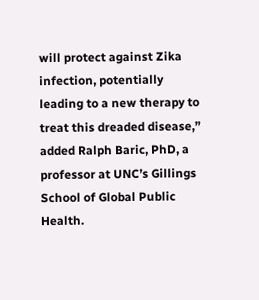will protect against Zika infection, potentially leading to a new therapy to treat this dreaded disease,” added Ralph Baric, PhD, a professor at UNC’s Gillings School of Global Public Health.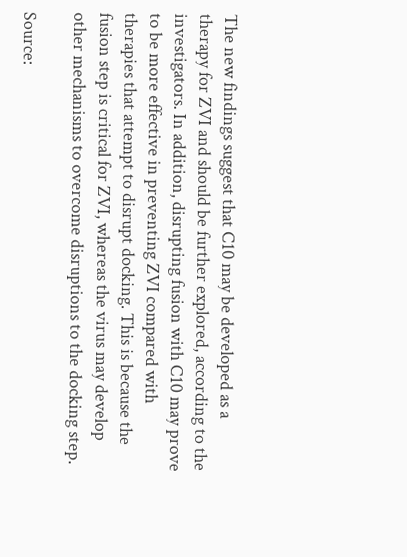The new findings suggest that C10 may be developed as a therapy for ZVI and should be further explored, according to the investigators. In addition, disrupting fusion with C10 may prove to be more effective in preventing ZVI compared with therapies that attempt to disrupt docking. This is because the fusion step is critical for ZVI, whereas the virus may develop other mechanisms to overcome disruptions to the docking step.

Source: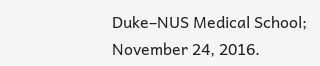Duke–NUS Medical School; November 24, 2016.